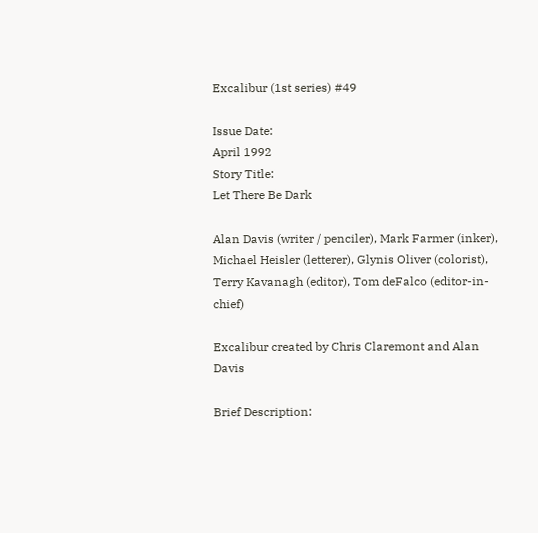Excalibur (1st series) #49

Issue Date:
April 1992
Story Title:
Let There Be Dark

Alan Davis (writer / penciler), Mark Farmer (inker), Michael Heisler (letterer), Glynis Oliver (colorist), Terry Kavanagh (editor), Tom deFalco (editor-in-chief)

Excalibur created by Chris Claremont and Alan Davis

Brief Description: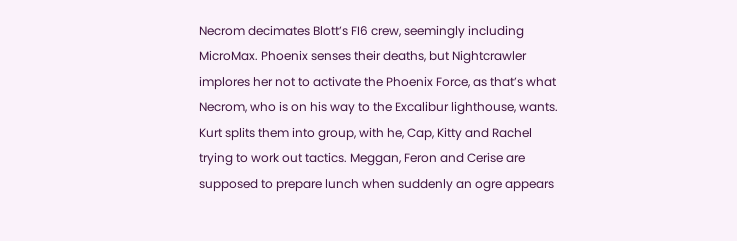Necrom decimates Blott’s FI6 crew, seemingly including MicroMax. Phoenix senses their deaths, but Nightcrawler implores her not to activate the Phoenix Force, as that’s what Necrom, who is on his way to the Excalibur lighthouse, wants. Kurt splits them into group, with he, Cap, Kitty and Rachel trying to work out tactics. Meggan, Feron and Cerise are supposed to prepare lunch when suddenly an ogre appears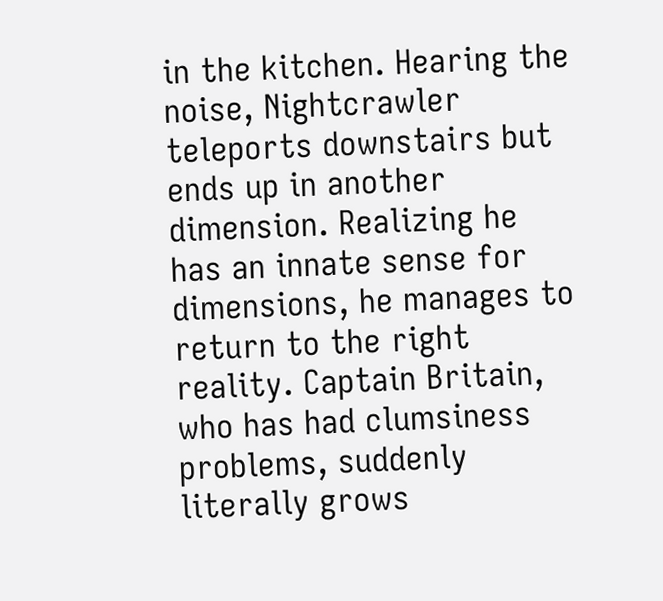in the kitchen. Hearing the noise, Nightcrawler teleports downstairs but ends up in another dimension. Realizing he has an innate sense for dimensions, he manages to return to the right reality. Captain Britain, who has had clumsiness problems, suddenly literally grows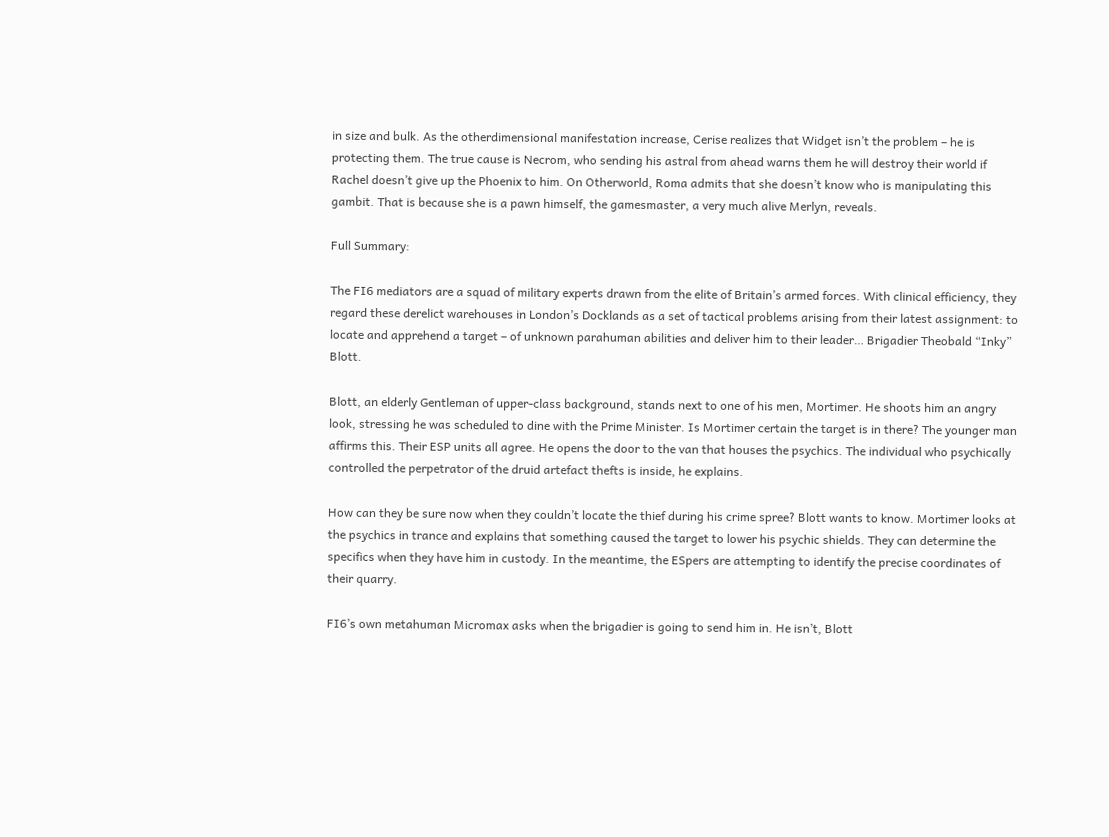in size and bulk. As the otherdimensional manifestation increase, Cerise realizes that Widget isn’t the problem – he is protecting them. The true cause is Necrom, who sending his astral from ahead warns them he will destroy their world if Rachel doesn’t give up the Phoenix to him. On Otherworld, Roma admits that she doesn’t know who is manipulating this gambit. That is because she is a pawn himself, the gamesmaster, a very much alive Merlyn, reveals.

Full Summary:

The FI6 mediators are a squad of military experts drawn from the elite of Britain’s armed forces. With clinical efficiency, they regard these derelict warehouses in London’s Docklands as a set of tactical problems arising from their latest assignment: to locate and apprehend a target – of unknown parahuman abilities and deliver him to their leader… Brigadier Theobald “Inky” Blott.

Blott, an elderly Gentleman of upper-class background, stands next to one of his men, Mortimer. He shoots him an angry look, stressing he was scheduled to dine with the Prime Minister. Is Mortimer certain the target is in there? The younger man affirms this. Their ESP units all agree. He opens the door to the van that houses the psychics. The individual who psychically controlled the perpetrator of the druid artefact thefts is inside, he explains.

How can they be sure now when they couldn’t locate the thief during his crime spree? Blott wants to know. Mortimer looks at the psychics in trance and explains that something caused the target to lower his psychic shields. They can determine the specifics when they have him in custody. In the meantime, the ESpers are attempting to identify the precise coordinates of their quarry.

FI6’s own metahuman Micromax asks when the brigadier is going to send him in. He isn’t, Blott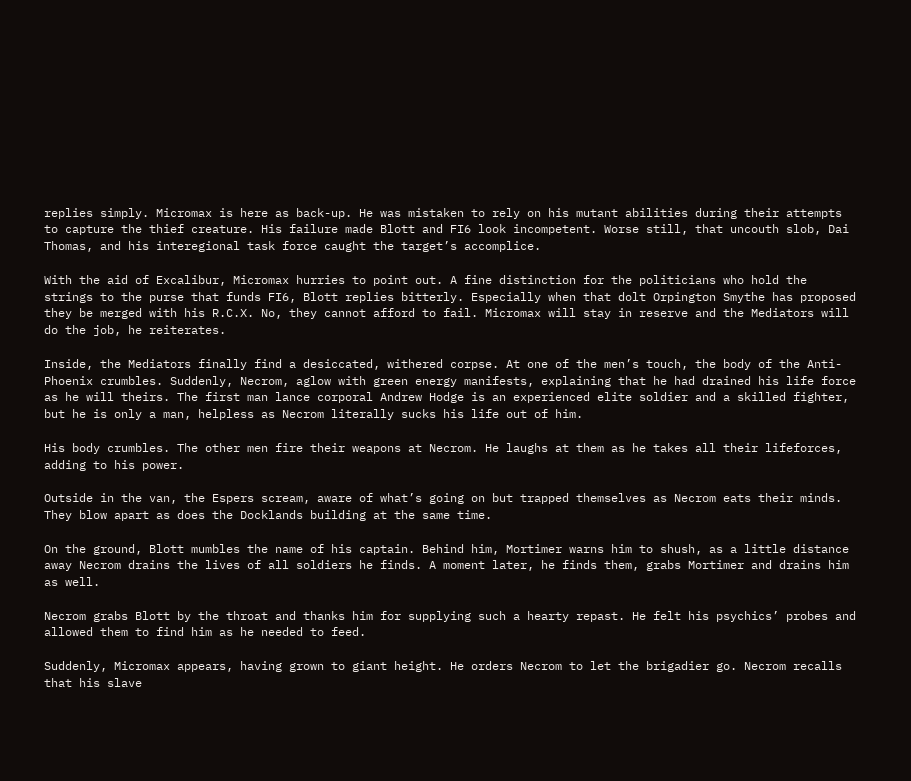replies simply. Micromax is here as back-up. He was mistaken to rely on his mutant abilities during their attempts to capture the thief creature. His failure made Blott and FI6 look incompetent. Worse still, that uncouth slob, Dai Thomas, and his interegional task force caught the target’s accomplice.

With the aid of Excalibur, Micromax hurries to point out. A fine distinction for the politicians who hold the strings to the purse that funds FI6, Blott replies bitterly. Especially when that dolt Orpington Smythe has proposed they be merged with his R.C.X. No, they cannot afford to fail. Micromax will stay in reserve and the Mediators will do the job, he reiterates.

Inside, the Mediators finally find a desiccated, withered corpse. At one of the men’s touch, the body of the Anti-Phoenix crumbles. Suddenly, Necrom, aglow with green energy manifests, explaining that he had drained his life force as he will theirs. The first man lance corporal Andrew Hodge is an experienced elite soldier and a skilled fighter, but he is only a man, helpless as Necrom literally sucks his life out of him.

His body crumbles. The other men fire their weapons at Necrom. He laughs at them as he takes all their lifeforces, adding to his power.

Outside in the van, the Espers scream, aware of what’s going on but trapped themselves as Necrom eats their minds. They blow apart as does the Docklands building at the same time.

On the ground, Blott mumbles the name of his captain. Behind him, Mortimer warns him to shush, as a little distance away Necrom drains the lives of all soldiers he finds. A moment later, he finds them, grabs Mortimer and drains him as well.

Necrom grabs Blott by the throat and thanks him for supplying such a hearty repast. He felt his psychics’ probes and allowed them to find him as he needed to feed.

Suddenly, Micromax appears, having grown to giant height. He orders Necrom to let the brigadier go. Necrom recalls that his slave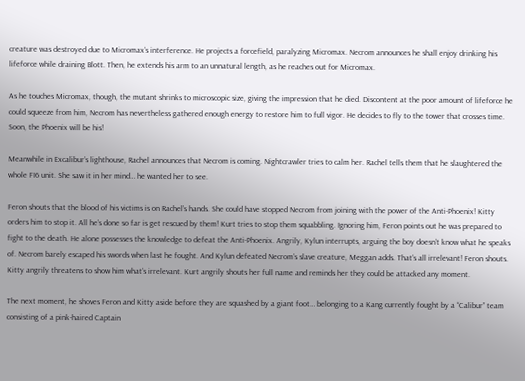creature was destroyed due to Micromax’s interference. He projects a forcefield, paralyzing Micromax. Necrom announces he shall enjoy drinking his lifeforce while draining Blott. Then, he extends his arm to an unnatural length, as he reaches out for Micromax.

As he touches Micromax, though, the mutant shrinks to microscopic size, giving the impression that he died. Discontent at the poor amount of lifeforce he could squeeze from him, Necrom has nevertheless gathered enough energy to restore him to full vigor. He decides to fly to the tower that crosses time. Soon, the Phoenix will be his!

Meanwhile in Excalibur’s lighthouse, Rachel announces that Necrom is coming. Nightcrawler tries to calm her. Rachel tells them that he slaughtered the whole FI6 unit. She saw it in her mind… he wanted her to see.

Feron shouts that the blood of his victims is on Rachel’s hands. She could have stopped Necrom from joining with the power of the Anti-Phoenix! Kitty orders him to stop it. All he’s done so far is get rescued by them! Kurt tries to stop them squabbling. Ignoring him, Feron points out he was prepared to fight to the death. He alone possesses the knowledge to defeat the Anti-Phoenix. Angrily, Kylun interrupts, arguing the boy doesn’t know what he speaks of. Necrom barely escaped his swords when last he fought. And Kylun defeated Necrom’s slave creature, Meggan adds. That’s all irrelevant! Feron shouts. Kitty angrily threatens to show him what’s irrelevant. Kurt angrily shouts her full name and reminds her they could be attacked any moment.

The next moment, he shoves Feron and Kitty aside before they are squashed by a giant foot… belonging to a Kang currently fought by a “Calibur” team consisting of a pink-haired Captain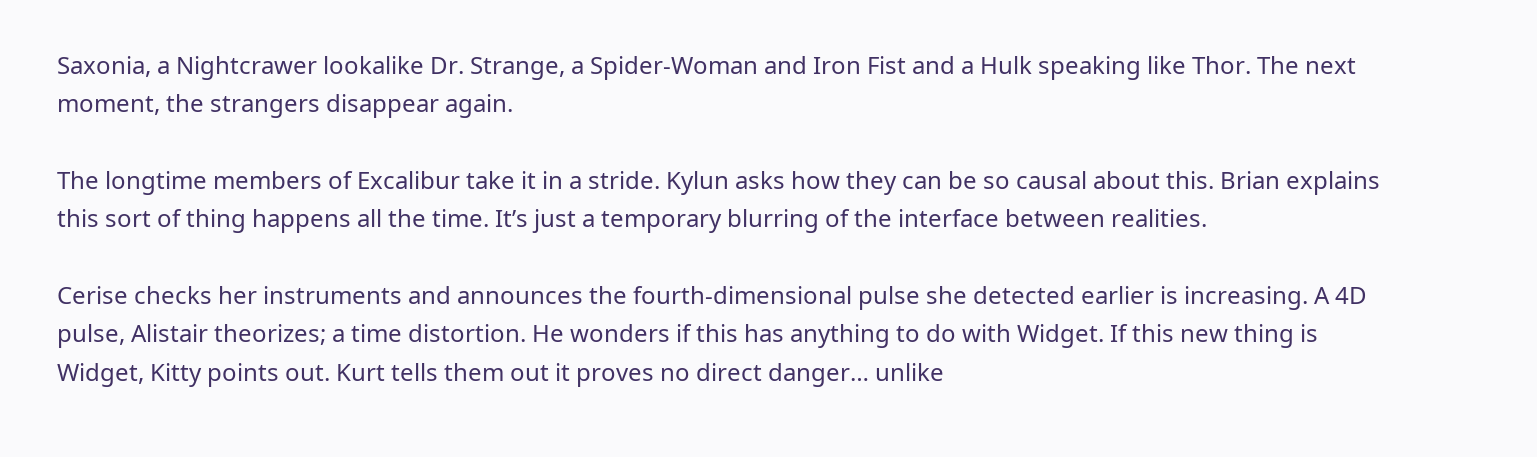Saxonia, a Nightcrawer lookalike Dr. Strange, a Spider-Woman and Iron Fist and a Hulk speaking like Thor. The next moment, the strangers disappear again.

The longtime members of Excalibur take it in a stride. Kylun asks how they can be so causal about this. Brian explains this sort of thing happens all the time. It’s just a temporary blurring of the interface between realities.

Cerise checks her instruments and announces the fourth-dimensional pulse she detected earlier is increasing. A 4D pulse, Alistair theorizes; a time distortion. He wonders if this has anything to do with Widget. If this new thing is Widget, Kitty points out. Kurt tells them out it proves no direct danger… unlike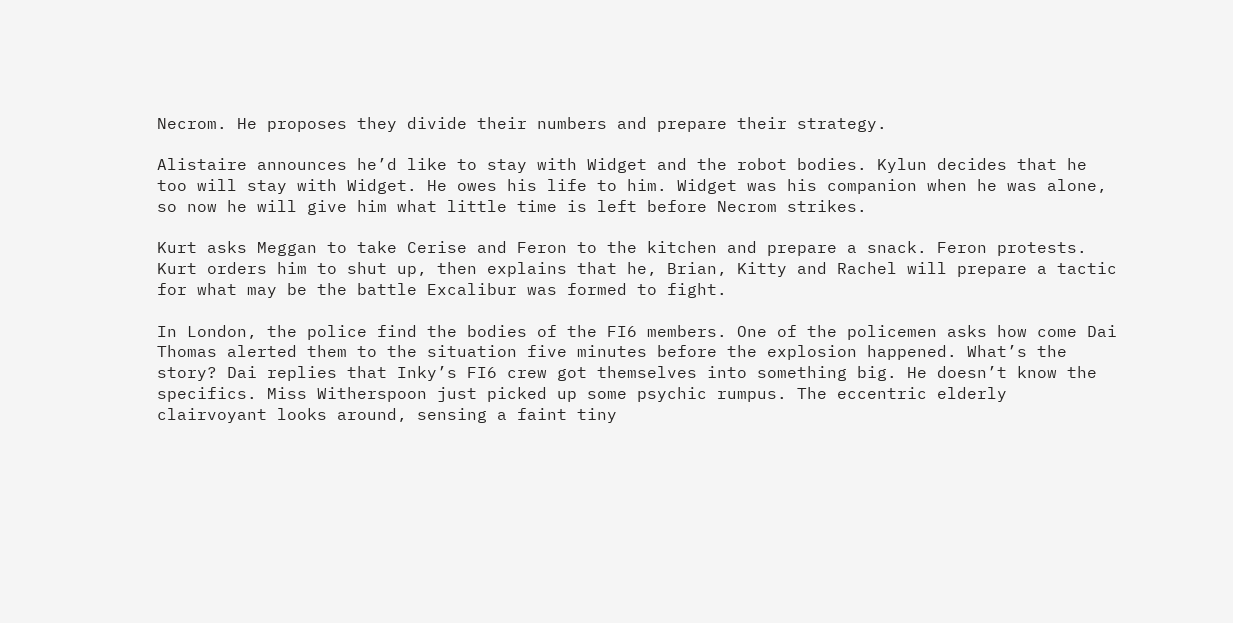Necrom. He proposes they divide their numbers and prepare their strategy.

Alistaire announces he’d like to stay with Widget and the robot bodies. Kylun decides that he too will stay with Widget. He owes his life to him. Widget was his companion when he was alone, so now he will give him what little time is left before Necrom strikes.

Kurt asks Meggan to take Cerise and Feron to the kitchen and prepare a snack. Feron protests. Kurt orders him to shut up, then explains that he, Brian, Kitty and Rachel will prepare a tactic for what may be the battle Excalibur was formed to fight.

In London, the police find the bodies of the FI6 members. One of the policemen asks how come Dai Thomas alerted them to the situation five minutes before the explosion happened. What’s the story? Dai replies that Inky’s FI6 crew got themselves into something big. He doesn’t know the specifics. Miss Witherspoon just picked up some psychic rumpus. The eccentric elderly clairvoyant looks around, sensing a faint tiny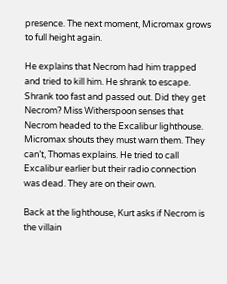presence. The next moment, Micromax grows to full height again.

He explains that Necrom had him trapped and tried to kill him. He shrank to escape. Shrank too fast and passed out. Did they get Necrom? Miss Witherspoon senses that Necrom headed to the Excalibur lighthouse. Micromax shouts they must warn them. They can’t, Thomas explains. He tried to call Excalibur earlier but their radio connection was dead. They are on their own.

Back at the lighthouse, Kurt asks if Necrom is the villain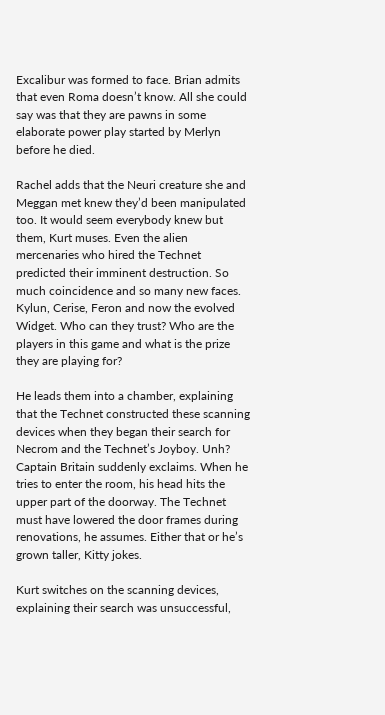Excalibur was formed to face. Brian admits that even Roma doesn’t know. All she could say was that they are pawns in some elaborate power play started by Merlyn before he died.

Rachel adds that the Neuri creature she and Meggan met knew they’d been manipulated too. It would seem everybody knew but them, Kurt muses. Even the alien mercenaries who hired the Technet predicted their imminent destruction. So much coincidence and so many new faces. Kylun, Cerise, Feron and now the evolved Widget. Who can they trust? Who are the players in this game and what is the prize they are playing for?

He leads them into a chamber, explaining that the Technet constructed these scanning devices when they began their search for Necrom and the Technet’s Joyboy. Unh? Captain Britain suddenly exclaims. When he tries to enter the room, his head hits the upper part of the doorway. The Technet must have lowered the door frames during renovations, he assumes. Either that or he’s grown taller, Kitty jokes.

Kurt switches on the scanning devices, explaining their search was unsuccessful,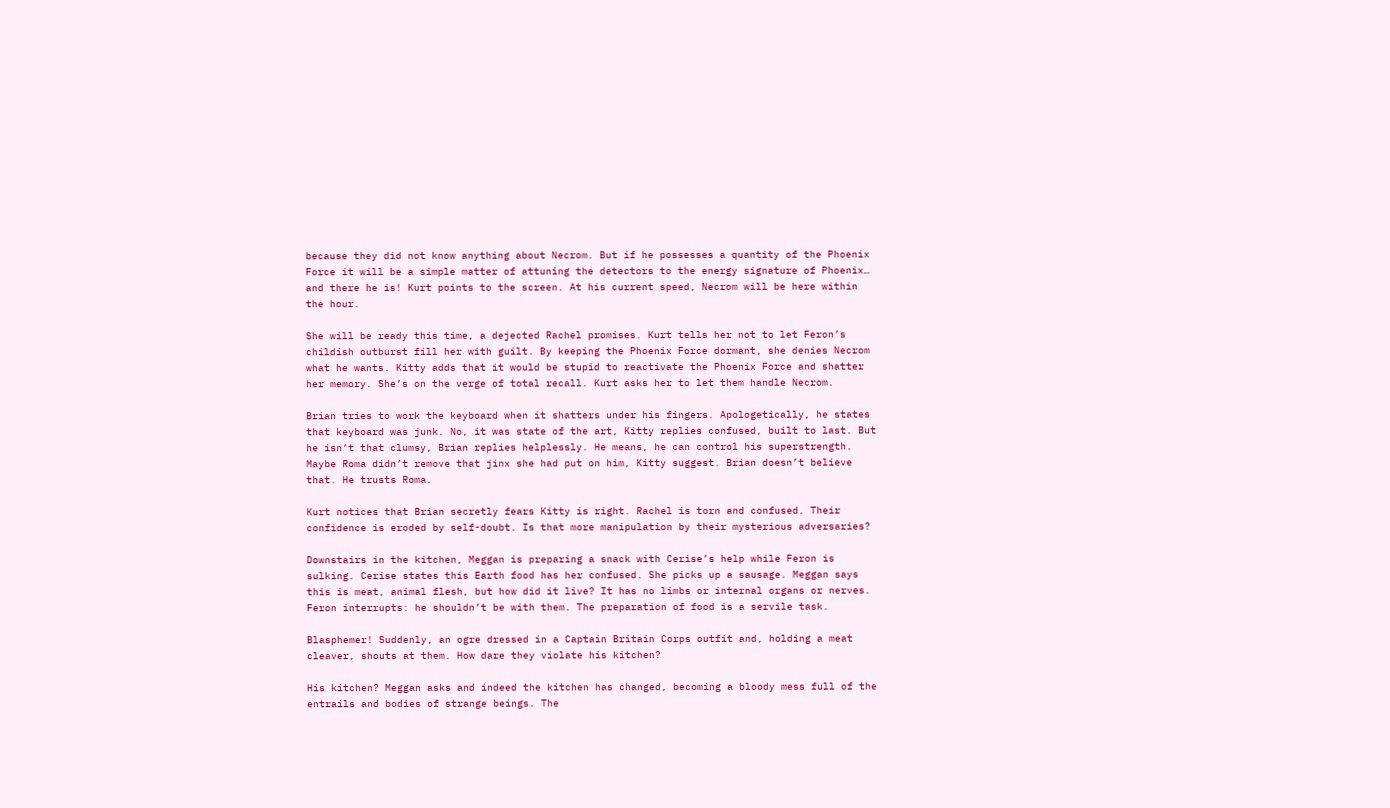because they did not know anything about Necrom. But if he possesses a quantity of the Phoenix Force it will be a simple matter of attuning the detectors to the energy signature of Phoenix… and there he is! Kurt points to the screen. At his current speed, Necrom will be here within the hour.

She will be ready this time, a dejected Rachel promises. Kurt tells her not to let Feron’s childish outburst fill her with guilt. By keeping the Phoenix Force dormant, she denies Necrom what he wants. Kitty adds that it would be stupid to reactivate the Phoenix Force and shatter her memory. She’s on the verge of total recall. Kurt asks her to let them handle Necrom.

Brian tries to work the keyboard when it shatters under his fingers. Apologetically, he states that keyboard was junk. No, it was state of the art, Kitty replies confused, built to last. But he isn’t that clumsy, Brian replies helplessly. He means, he can control his superstrength. Maybe Roma didn’t remove that jinx she had put on him, Kitty suggest. Brian doesn’t believe that. He trusts Roma.

Kurt notices that Brian secretly fears Kitty is right. Rachel is torn and confused. Their confidence is eroded by self-doubt. Is that more manipulation by their mysterious adversaries?

Downstairs in the kitchen, Meggan is preparing a snack with Cerise’s help while Feron is sulking. Cerise states this Earth food has her confused. She picks up a sausage. Meggan says this is meat, animal flesh, but how did it live? It has no limbs or internal organs or nerves. Feron interrupts: he shouldn’t be with them. The preparation of food is a servile task.

Blasphemer! Suddenly, an ogre dressed in a Captain Britain Corps outfit and, holding a meat cleaver, shouts at them. How dare they violate his kitchen?

His kitchen? Meggan asks and indeed the kitchen has changed, becoming a bloody mess full of the entrails and bodies of strange beings. The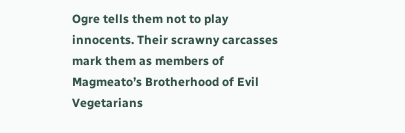Ogre tells them not to play innocents. Their scrawny carcasses mark them as members of Magmeato’s Brotherhood of Evil Vegetarians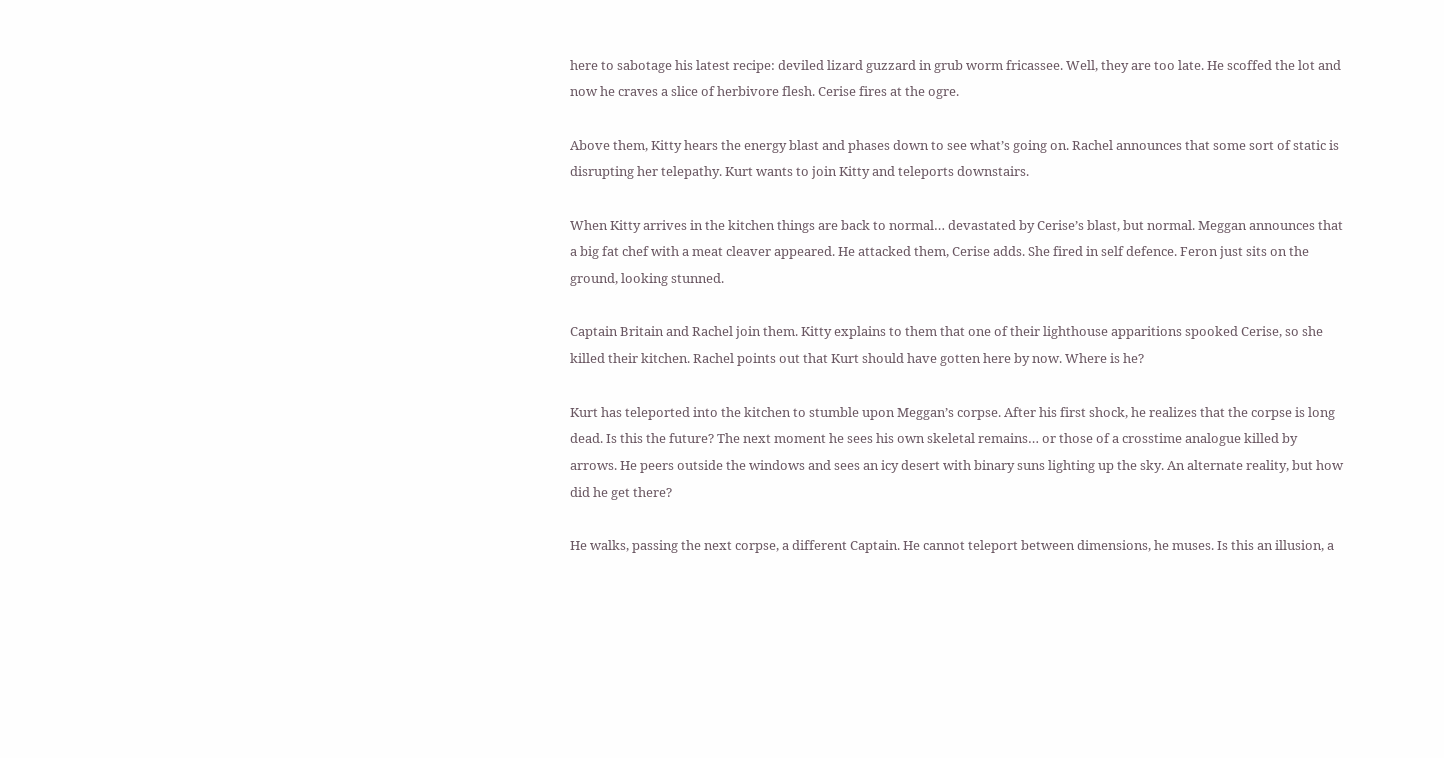here to sabotage his latest recipe: deviled lizard guzzard in grub worm fricassee. Well, they are too late. He scoffed the lot and now he craves a slice of herbivore flesh. Cerise fires at the ogre.

Above them, Kitty hears the energy blast and phases down to see what’s going on. Rachel announces that some sort of static is disrupting her telepathy. Kurt wants to join Kitty and teleports downstairs.

When Kitty arrives in the kitchen things are back to normal… devastated by Cerise’s blast, but normal. Meggan announces that a big fat chef with a meat cleaver appeared. He attacked them, Cerise adds. She fired in self defence. Feron just sits on the ground, looking stunned.

Captain Britain and Rachel join them. Kitty explains to them that one of their lighthouse apparitions spooked Cerise, so she killed their kitchen. Rachel points out that Kurt should have gotten here by now. Where is he?

Kurt has teleported into the kitchen to stumble upon Meggan’s corpse. After his first shock, he realizes that the corpse is long dead. Is this the future? The next moment he sees his own skeletal remains… or those of a crosstime analogue killed by arrows. He peers outside the windows and sees an icy desert with binary suns lighting up the sky. An alternate reality, but how did he get there?

He walks, passing the next corpse, a different Captain. He cannot teleport between dimensions, he muses. Is this an illusion, a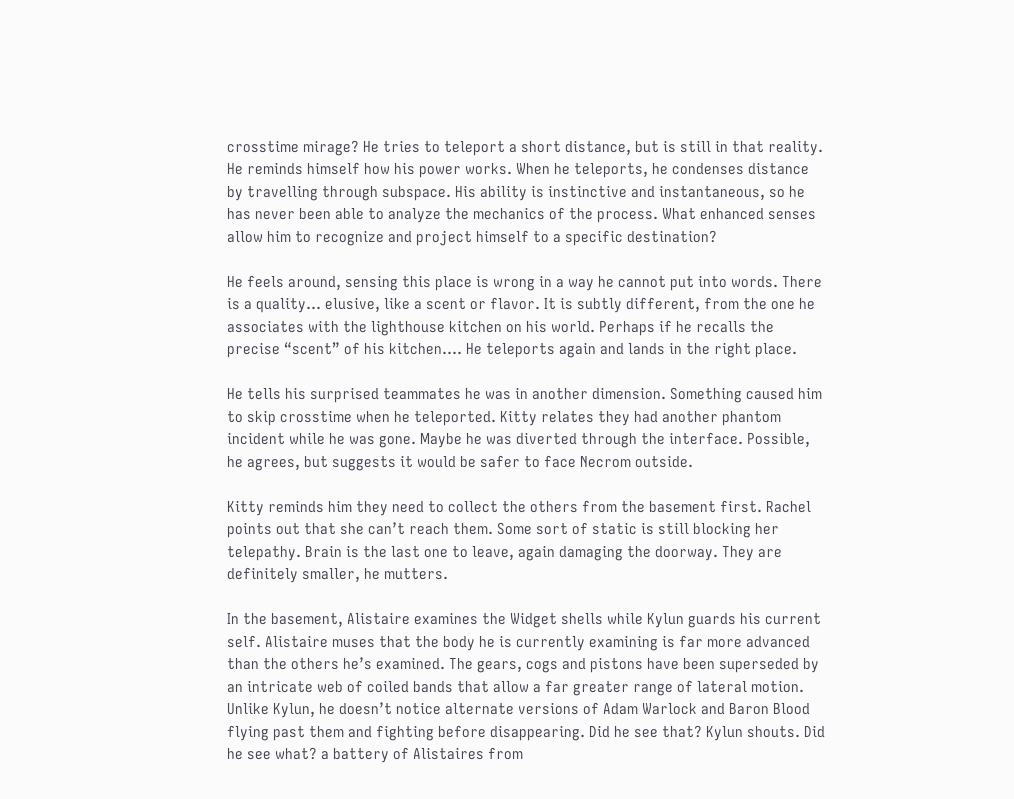crosstime mirage? He tries to teleport a short distance, but is still in that reality. He reminds himself how his power works. When he teleports, he condenses distance by travelling through subspace. His ability is instinctive and instantaneous, so he has never been able to analyze the mechanics of the process. What enhanced senses allow him to recognize and project himself to a specific destination?

He feels around, sensing this place is wrong in a way he cannot put into words. There is a quality… elusive, like a scent or flavor. It is subtly different, from the one he associates with the lighthouse kitchen on his world. Perhaps if he recalls the precise “scent” of his kitchen.… He teleports again and lands in the right place.

He tells his surprised teammates he was in another dimension. Something caused him to skip crosstime when he teleported. Kitty relates they had another phantom incident while he was gone. Maybe he was diverted through the interface. Possible, he agrees, but suggests it would be safer to face Necrom outside.

Kitty reminds him they need to collect the others from the basement first. Rachel points out that she can’t reach them. Some sort of static is still blocking her telepathy. Brain is the last one to leave, again damaging the doorway. They are definitely smaller, he mutters.

In the basement, Alistaire examines the Widget shells while Kylun guards his current self. Alistaire muses that the body he is currently examining is far more advanced than the others he’s examined. The gears, cogs and pistons have been superseded by an intricate web of coiled bands that allow a far greater range of lateral motion. Unlike Kylun, he doesn’t notice alternate versions of Adam Warlock and Baron Blood flying past them and fighting before disappearing. Did he see that? Kylun shouts. Did he see what? a battery of Alistaires from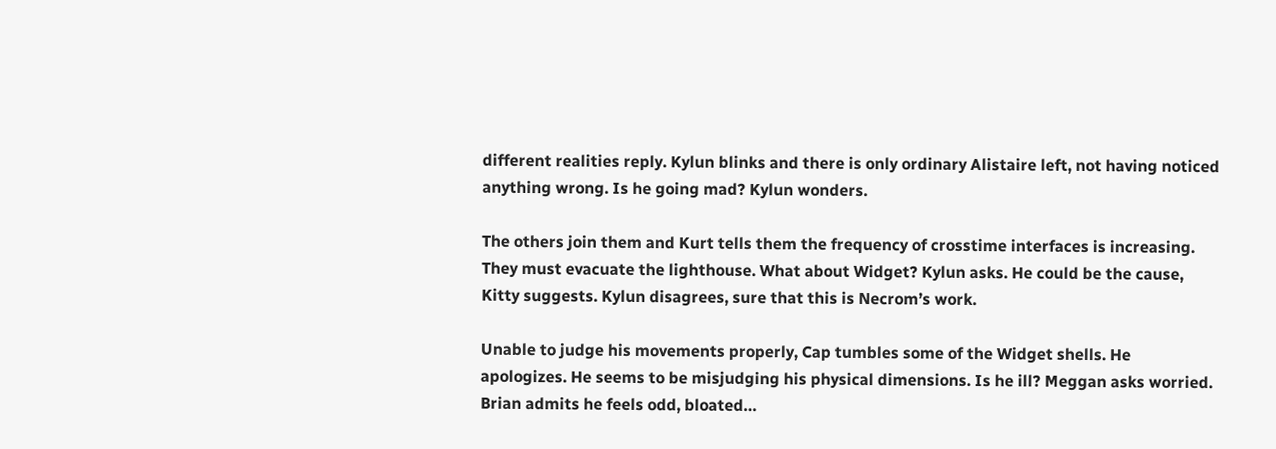different realities reply. Kylun blinks and there is only ordinary Alistaire left, not having noticed anything wrong. Is he going mad? Kylun wonders.

The others join them and Kurt tells them the frequency of crosstime interfaces is increasing. They must evacuate the lighthouse. What about Widget? Kylun asks. He could be the cause, Kitty suggests. Kylun disagrees, sure that this is Necrom’s work.

Unable to judge his movements properly, Cap tumbles some of the Widget shells. He apologizes. He seems to be misjudging his physical dimensions. Is he ill? Meggan asks worried. Brian admits he feels odd, bloated…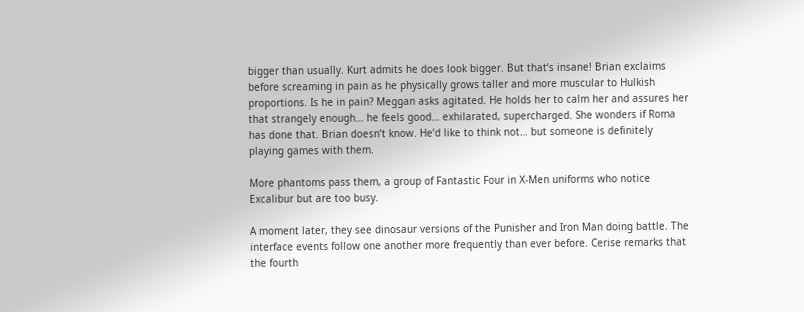bigger than usually. Kurt admits he does look bigger. But that’s insane! Brian exclaims before screaming in pain as he physically grows taller and more muscular to Hulkish proportions. Is he in pain? Meggan asks agitated. He holds her to calm her and assures her that strangely enough… he feels good… exhilarated, supercharged. She wonders if Roma has done that. Brian doesn’t know. He’d like to think not… but someone is definitely playing games with them.

More phantoms pass them, a group of Fantastic Four in X-Men uniforms who notice Excalibur but are too busy.

A moment later, they see dinosaur versions of the Punisher and Iron Man doing battle. The interface events follow one another more frequently than ever before. Cerise remarks that the fourth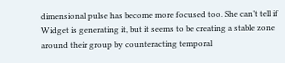dimensional pulse has become more focused too. She can’t tell if Widget is generating it, but it seems to be creating a stable zone around their group by counteracting temporal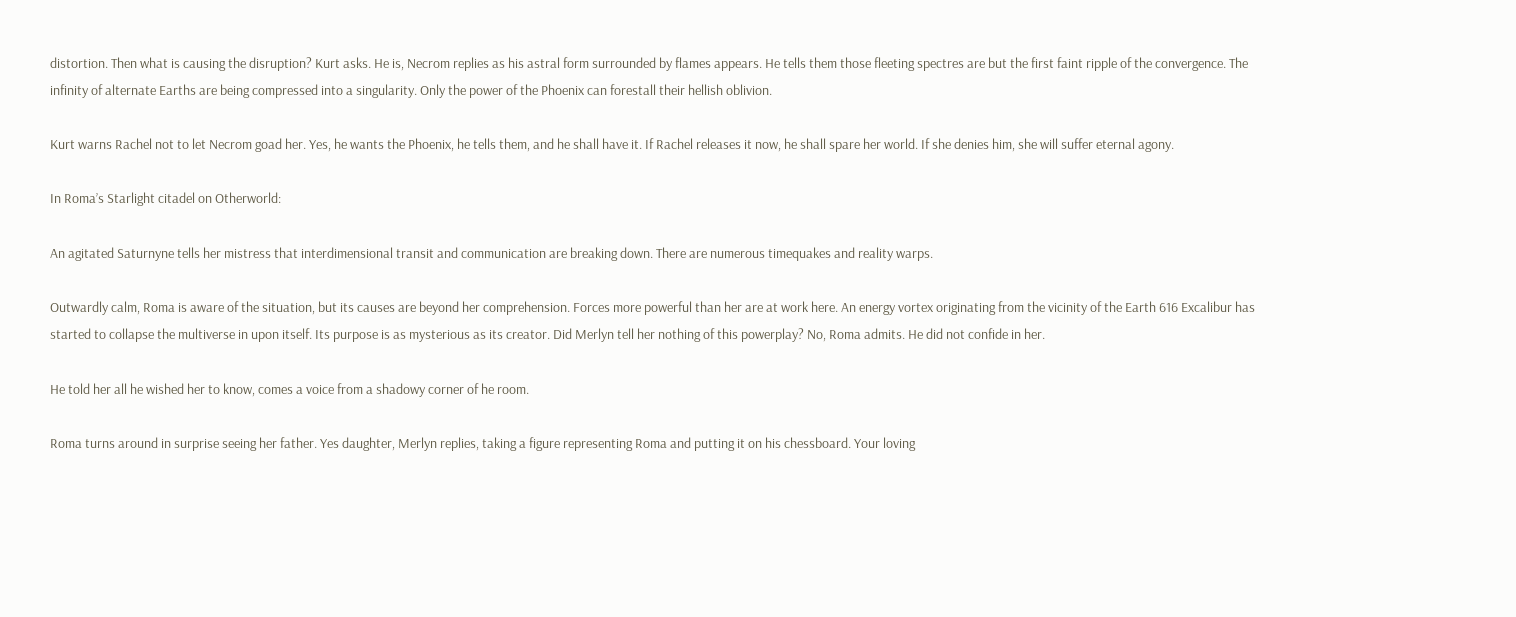distortion. Then what is causing the disruption? Kurt asks. He is, Necrom replies as his astral form surrounded by flames appears. He tells them those fleeting spectres are but the first faint ripple of the convergence. The infinity of alternate Earths are being compressed into a singularity. Only the power of the Phoenix can forestall their hellish oblivion.

Kurt warns Rachel not to let Necrom goad her. Yes, he wants the Phoenix, he tells them, and he shall have it. If Rachel releases it now, he shall spare her world. If she denies him, she will suffer eternal agony.

In Roma’s Starlight citadel on Otherworld:

An agitated Saturnyne tells her mistress that interdimensional transit and communication are breaking down. There are numerous timequakes and reality warps.

Outwardly calm, Roma is aware of the situation, but its causes are beyond her comprehension. Forces more powerful than her are at work here. An energy vortex originating from the vicinity of the Earth 616 Excalibur has started to collapse the multiverse in upon itself. Its purpose is as mysterious as its creator. Did Merlyn tell her nothing of this powerplay? No, Roma admits. He did not confide in her.

He told her all he wished her to know, comes a voice from a shadowy corner of he room.

Roma turns around in surprise seeing her father. Yes daughter, Merlyn replies, taking a figure representing Roma and putting it on his chessboard. Your loving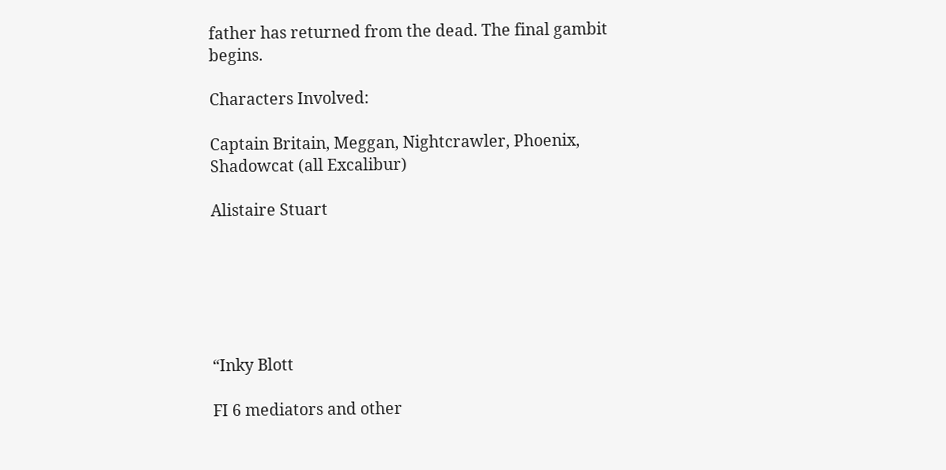father has returned from the dead. The final gambit begins.

Characters Involved:

Captain Britain, Meggan, Nightcrawler, Phoenix, Shadowcat (all Excalibur)

Alistaire Stuart






“Inky Blott

FI 6 mediators and other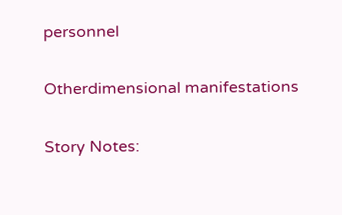personnel

Otherdimensional manifestations

Story Notes: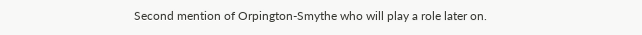Second mention of Orpington-Smythe who will play a role later on.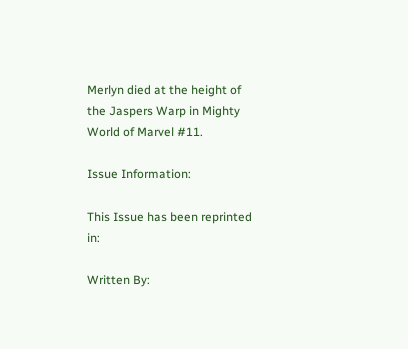Merlyn died at the height of the Jaspers Warp in Mighty World of Marvel #11.

Issue Information:

This Issue has been reprinted in:

Written By: